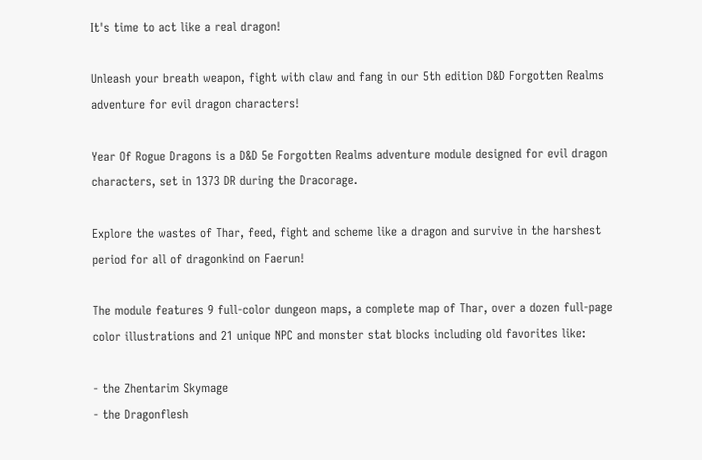It's time to act like a real dragon!

Unleash your breath weapon, fight with claw and fang in our 5th edition D&D Forgotten Realms adventure for evil dragon characters!

Year Of Rogue Dragons is a D&D 5e Forgotten Realms adventure module designed for evil dragon characters, set in 1373 DR during the Dracorage.

Explore the wastes of Thar, feed, fight and scheme like a dragon and survive in the harshest period for all of dragonkind on Faerun!

The module features 9 full-color dungeon maps, a complete map of Thar, over a dozen full-page color illustrations and 21 unique NPC and monster stat blocks including old favorites like:

- the Zhentarim Skymage
- the Dragonflesh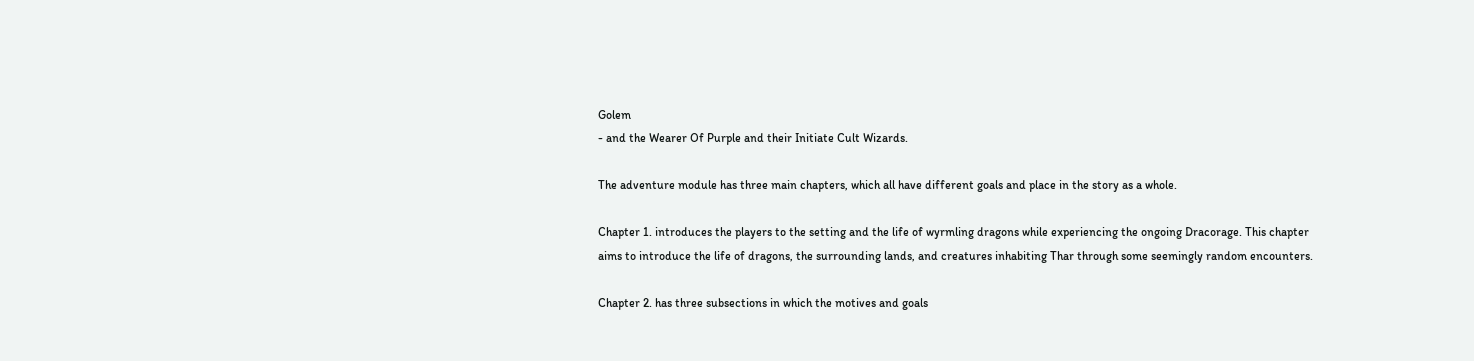Golem
- and the Wearer Of Purple and their Initiate Cult Wizards.

The adventure module has three main chapters, which all have different goals and place in the story as a whole.

Chapter 1. introduces the players to the setting and the life of wyrmling dragons while experiencing the ongoing Dracorage. This chapter aims to introduce the life of dragons, the surrounding lands, and creatures inhabiting Thar through some seemingly random encounters.

Chapter 2. has three subsections in which the motives and goals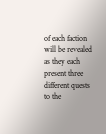of each faction will be revealed as they each present three different quests to the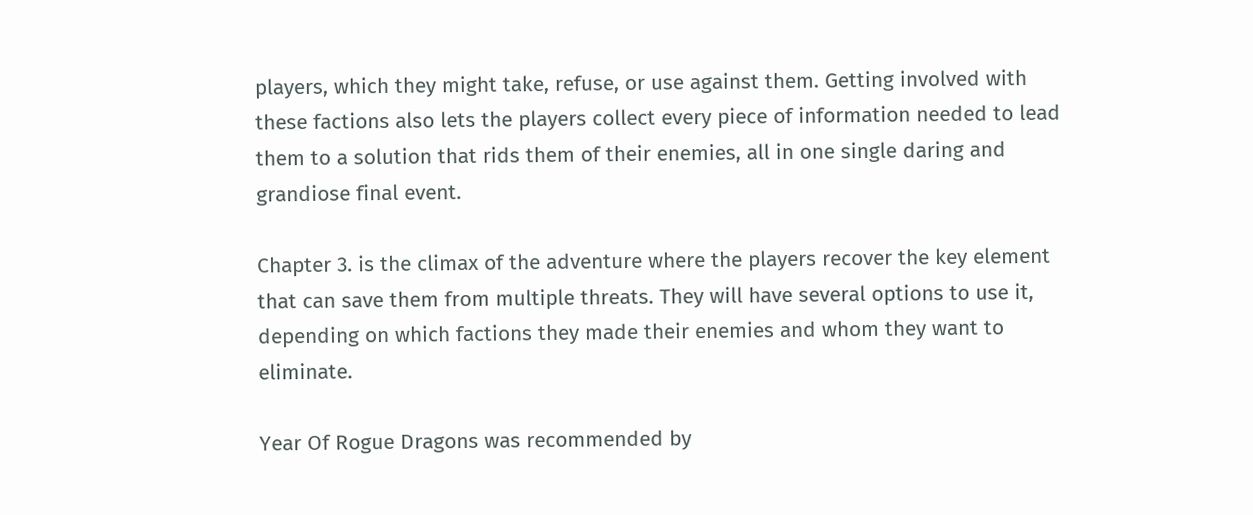players, which they might take, refuse, or use against them. Getting involved with these factions also lets the players collect every piece of information needed to lead them to a solution that rids them of their enemies, all in one single daring and grandiose final event.

Chapter 3. is the climax of the adventure where the players recover the key element that can save them from multiple threats. They will have several options to use it, depending on which factions they made their enemies and whom they want to eliminate.

Year Of Rogue Dragons was recommended by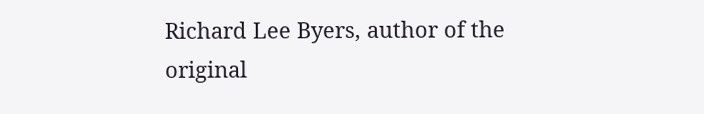Richard Lee Byers, author of the original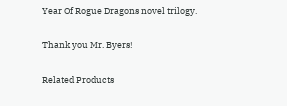Year Of Rogue Dragons novel trilogy.

Thank you Mr. Byers!

Related Products